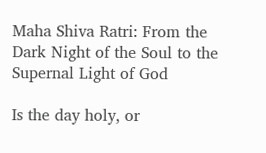Maha Shiva Ratri: From the Dark Night of the Soul to the Supernal Light of God

Is the day holy, or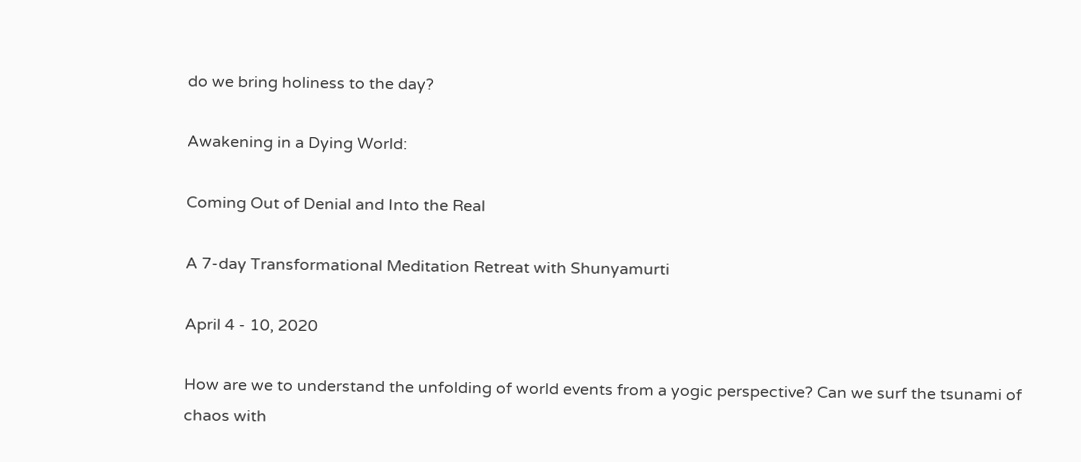do we bring holiness to the day?

Awakening in a Dying World:

Coming Out of Denial and Into the Real

A 7-day Transformational Meditation Retreat with Shunyamurti

April 4 - 10, 2020

How are we to understand the unfolding of world events from a yogic perspective? Can we surf the tsunami of chaos with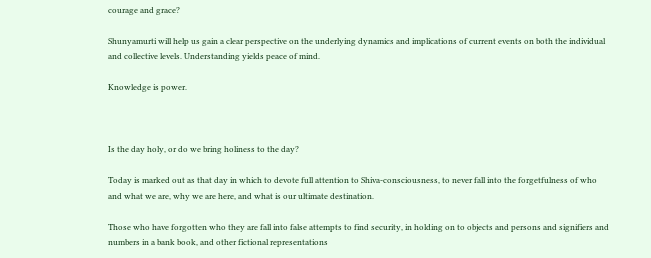courage and grace?

Shunyamurti will help us gain a clear perspective on the underlying dynamics and implications of current events on both the individual and collective levels. Understanding yields peace of mind.

Knowledge is power.



Is the day holy, or do we bring holiness to the day?

Today is marked out as that day in which to devote full attention to Shiva-consciousness, to never fall into the forgetfulness of who and what we are, why we are here, and what is our ultimate destination.

Those who have forgotten who they are fall into false attempts to find security, in holding on to objects and persons and signifiers and numbers in a bank book, and other fictional representations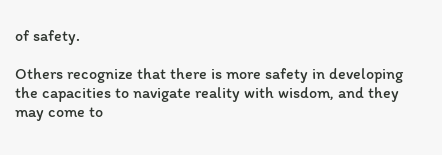of safety.

Others recognize that there is more safety in developing the capacities to navigate reality with wisdom, and they may come to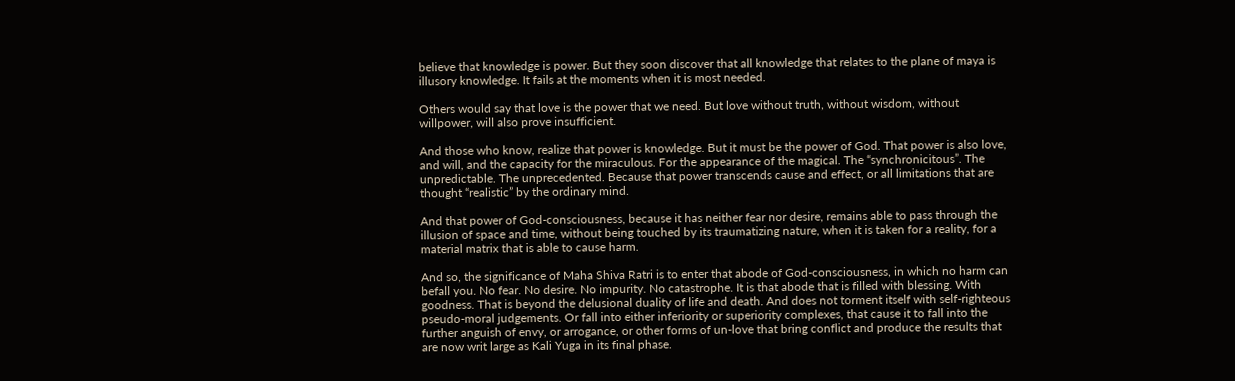believe that knowledge is power. But they soon discover that all knowledge that relates to the plane of maya is illusory knowledge. It fails at the moments when it is most needed.

Others would say that love is the power that we need. But love without truth, without wisdom, without willpower, will also prove insufficient.

And those who know, realize that power is knowledge. But it must be the power of God. That power is also love, and will, and the capacity for the miraculous. For the appearance of the magical. The “synchronicitous”. The unpredictable. The unprecedented. Because that power transcends cause and effect, or all limitations that are thought “realistic” by the ordinary mind.

And that power of God-consciousness, because it has neither fear nor desire, remains able to pass through the illusion of space and time, without being touched by its traumatizing nature, when it is taken for a reality, for a material matrix that is able to cause harm.

And so, the significance of Maha Shiva Ratri is to enter that abode of God-consciousness, in which no harm can befall you. No fear. No desire. No impurity. No catastrophe. It is that abode that is filled with blessing. With goodness. That is beyond the delusional duality of life and death. And does not torment itself with self-righteous pseudo-moral judgements. Or fall into either inferiority or superiority complexes, that cause it to fall into the further anguish of envy, or arrogance, or other forms of un-love that bring conflict and produce the results that are now writ large as Kali Yuga in its final phase.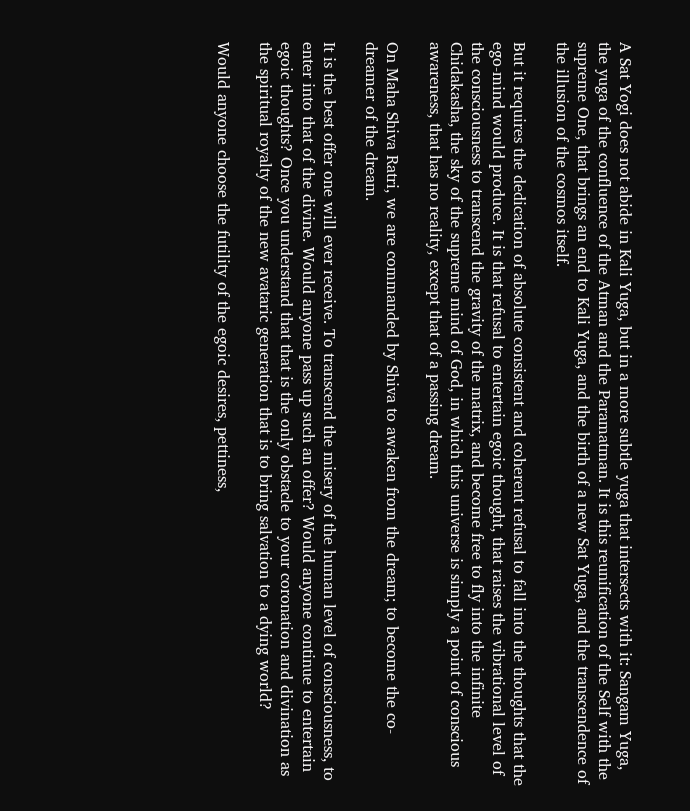A Sat Yogi does not abide in Kali Yuga, but in a more subtle yuga that intersects with it: Sangam Yuga, the yuga of the confluence of the Atman and the Paramatman. It is this reunification of the Self with the supreme One, that brings an end to Kali Yuga, and the birth of a new Sat Yuga, and the transcendence of the illusion of the cosmos itself.

But it requires the dedication of absolute consistent and coherent refusal to fall into the thoughts that the ego-mind would produce. It is that refusal to entertain egoic thought, that raises the vibrational level of the consciousness to transcend the gravity of the matrix, and become free to fly into the infinite Chidakasha, the sky of the supreme mind of God, in which this universe is simply a point of conscious awareness, that has no reality, except that of a passing dream.

On Maha Shiva Ratri, we are commanded by Shiva to awaken from the dream; to become the co-dreamer of the dream.

It is the best offer one will ever receive. To transcend the misery of the human level of consciousness, to enter into that of the divine. Would anyone pass up such an offer? Would anyone continue to entertain egoic thoughts? Once you understand that that is the only obstacle to your coronation and divination as the spiritual royalty of the new avataric generation that is to bring salvation to a dying world?

Would anyone choose the futility of the egoic desires, pettiness,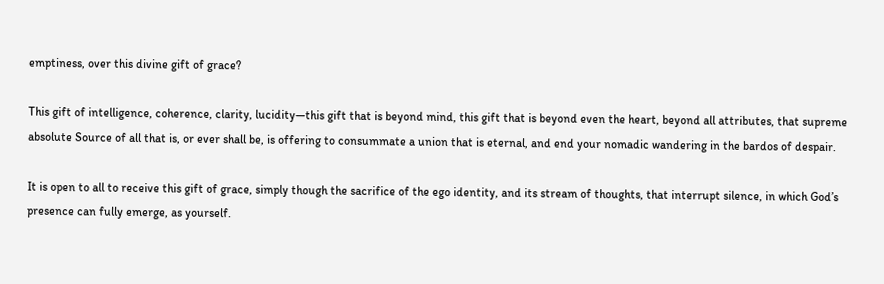emptiness, over this divine gift of grace?

This gift of intelligence, coherence, clarity, lucidity—this gift that is beyond mind, this gift that is beyond even the heart, beyond all attributes, that supreme absolute Source of all that is, or ever shall be, is offering to consummate a union that is eternal, and end your nomadic wandering in the bardos of despair.

It is open to all to receive this gift of grace, simply though the sacrifice of the ego identity, and its stream of thoughts, that interrupt silence, in which God’s presence can fully emerge, as yourself.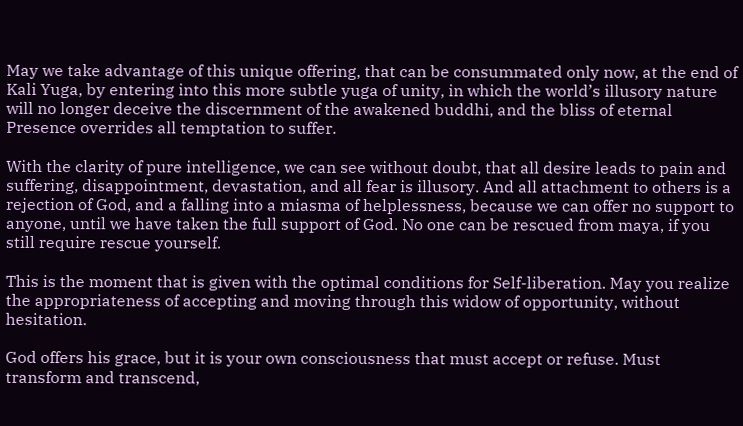May we take advantage of this unique offering, that can be consummated only now, at the end of Kali Yuga, by entering into this more subtle yuga of unity, in which the world’s illusory nature will no longer deceive the discernment of the awakened buddhi, and the bliss of eternal Presence overrides all temptation to suffer.

With the clarity of pure intelligence, we can see without doubt, that all desire leads to pain and suffering, disappointment, devastation, and all fear is illusory. And all attachment to others is a rejection of God, and a falling into a miasma of helplessness, because we can offer no support to anyone, until we have taken the full support of God. No one can be rescued from maya, if you still require rescue yourself.

This is the moment that is given with the optimal conditions for Self-liberation. May you realize the appropriateness of accepting and moving through this widow of opportunity, without hesitation.

God offers his grace, but it is your own consciousness that must accept or refuse. Must transform and transcend,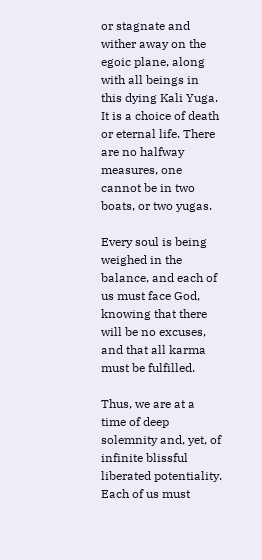or stagnate and wither away on the egoic plane, along with all beings in this dying Kali Yuga. It is a choice of death or eternal life. There are no halfway measures, one cannot be in two boats, or two yugas.

Every soul is being weighed in the balance, and each of us must face God, knowing that there will be no excuses, and that all karma must be fulfilled.

Thus, we are at a time of deep solemnity and, yet, of infinite blissful liberated potentiality. Each of us must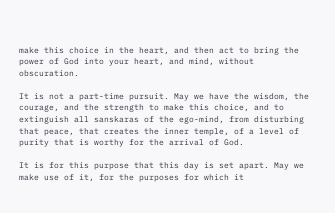make this choice in the heart, and then act to bring the power of God into your heart, and mind, without obscuration.

It is not a part-time pursuit. May we have the wisdom, the courage, and the strength to make this choice, and to extinguish all sanskaras of the ego-mind, from disturbing that peace, that creates the inner temple, of a level of purity that is worthy for the arrival of God.

It is for this purpose that this day is set apart. May we make use of it, for the purposes for which it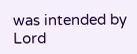was intended by Lord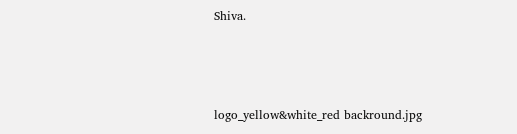Shiva.



logo_yellow&white_red backround.jpg